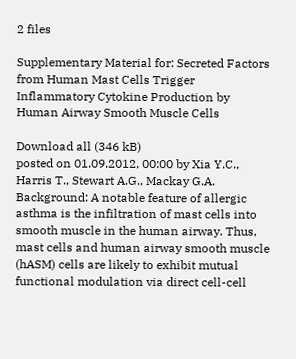2 files

Supplementary Material for: Secreted Factors from Human Mast Cells Trigger Inflammatory Cytokine Production by Human Airway Smooth Muscle Cells

Download all (346 kB)
posted on 01.09.2012, 00:00 by Xia Y.C., Harris T., Stewart A.G., Mackay G.A.
Background: A notable feature of allergic asthma is the infiltration of mast cells into smooth muscle in the human airway. Thus, mast cells and human airway smooth muscle (hASM) cells are likely to exhibit mutual functional modulation via direct cell-cell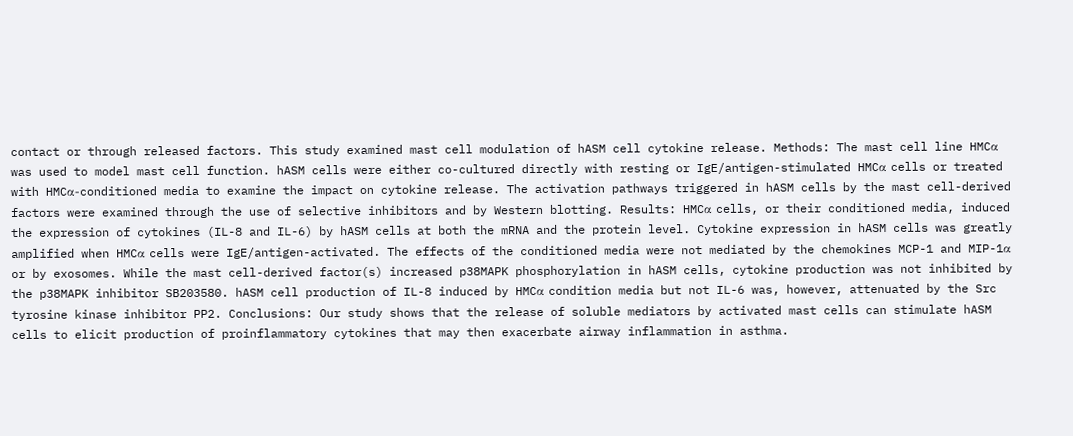contact or through released factors. This study examined mast cell modulation of hASM cell cytokine release. Methods: The mast cell line HMCα was used to model mast cell function. hASM cells were either co-cultured directly with resting or IgE/antigen-stimulated HMCα cells or treated with HMCα-conditioned media to examine the impact on cytokine release. The activation pathways triggered in hASM cells by the mast cell-derived factors were examined through the use of selective inhibitors and by Western blotting. Results: HMCα cells, or their conditioned media, induced the expression of cytokines (IL-8 and IL-6) by hASM cells at both the mRNA and the protein level. Cytokine expression in hASM cells was greatly amplified when HMCα cells were IgE/antigen-activated. The effects of the conditioned media were not mediated by the chemokines MCP-1 and MIP-1α or by exosomes. While the mast cell-derived factor(s) increased p38MAPK phosphorylation in hASM cells, cytokine production was not inhibited by the p38MAPK inhibitor SB203580. hASM cell production of IL-8 induced by HMCα condition media but not IL-6 was, however, attenuated by the Src tyrosine kinase inhibitor PP2. Conclusions: Our study shows that the release of soluble mediators by activated mast cells can stimulate hASM cells to elicit production of proinflammatory cytokines that may then exacerbate airway inflammation in asthma.